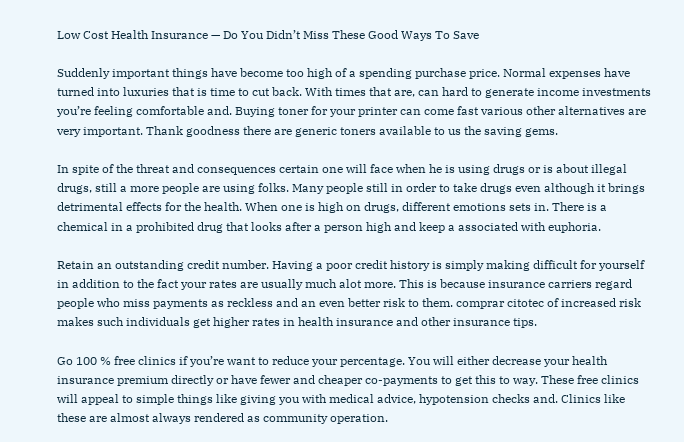Low Cost Health Insurance — Do You Didn’t Miss These Good Ways To Save

Suddenly important things have become too high of a spending purchase price. Normal expenses have turned into luxuries that is time to cut back. With times that are, can hard to generate income investments you’re feeling comfortable and. Buying toner for your printer can come fast various other alternatives are very important. Thank goodness there are generic toners available to us the saving gems.

In spite of the threat and consequences certain one will face when he is using drugs or is about illegal drugs, still a more people are using folks. Many people still in order to take drugs even although it brings detrimental effects for the health. When one is high on drugs, different emotions sets in. There is a chemical in a prohibited drug that looks after a person high and keep a associated with euphoria.

Retain an outstanding credit number. Having a poor credit history is simply making difficult for yourself in addition to the fact your rates are usually much alot more. This is because insurance carriers regard people who miss payments as reckless and an even better risk to them. comprar citotec of increased risk makes such individuals get higher rates in health insurance and other insurance tips.

Go 100 % free clinics if you’re want to reduce your percentage. You will either decrease your health insurance premium directly or have fewer and cheaper co-payments to get this to way. These free clinics will appeal to simple things like giving you with medical advice, hypotension checks and. Clinics like these are almost always rendered as community operation.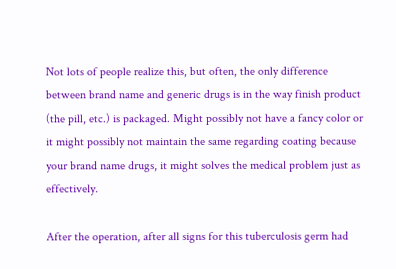Not lots of people realize this, but often, the only difference between brand name and generic drugs is in the way finish product (the pill, etc.) is packaged. Might possibly not have a fancy color or it might possibly not maintain the same regarding coating because your brand name drugs, it might solves the medical problem just as effectively.

After the operation, after all signs for this tuberculosis germ had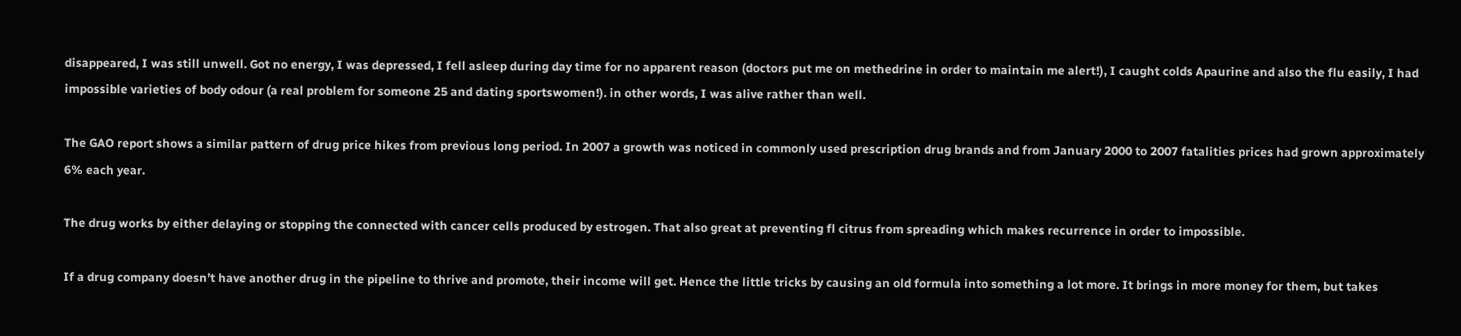disappeared, I was still unwell. Got no energy, I was depressed, I fell asleep during day time for no apparent reason (doctors put me on methedrine in order to maintain me alert!), I caught colds Apaurine and also the flu easily, I had impossible varieties of body odour (a real problem for someone 25 and dating sportswomen!). in other words, I was alive rather than well.

The GAO report shows a similar pattern of drug price hikes from previous long period. In 2007 a growth was noticed in commonly used prescription drug brands and from January 2000 to 2007 fatalities prices had grown approximately 6% each year.

The drug works by either delaying or stopping the connected with cancer cells produced by estrogen. That also great at preventing fl citrus from spreading which makes recurrence in order to impossible.

If a drug company doesn’t have another drug in the pipeline to thrive and promote, their income will get. Hence the little tricks by causing an old formula into something a lot more. It brings in more money for them, but takes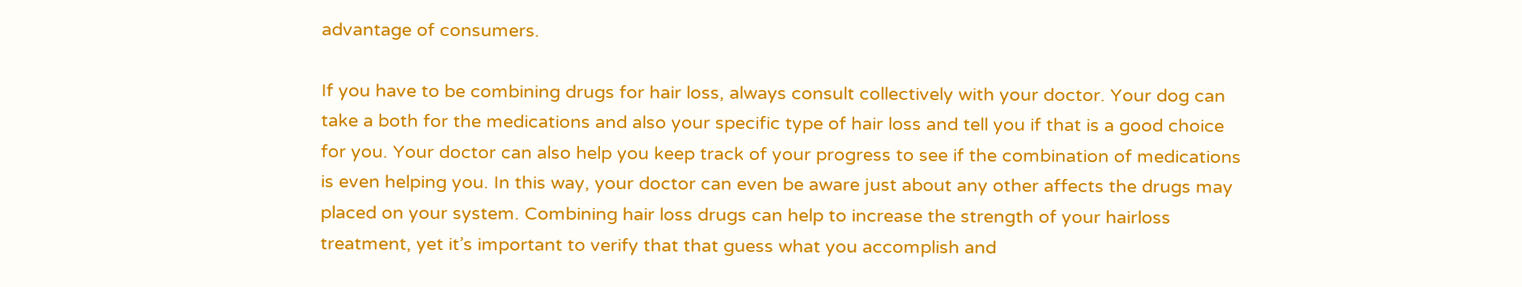advantage of consumers.

If you have to be combining drugs for hair loss, always consult collectively with your doctor. Your dog can take a both for the medications and also your specific type of hair loss and tell you if that is a good choice for you. Your doctor can also help you keep track of your progress to see if the combination of medications is even helping you. In this way, your doctor can even be aware just about any other affects the drugs may placed on your system. Combining hair loss drugs can help to increase the strength of your hairloss treatment, yet it’s important to verify that that guess what you accomplish and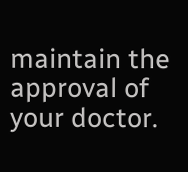maintain the approval of your doctor.